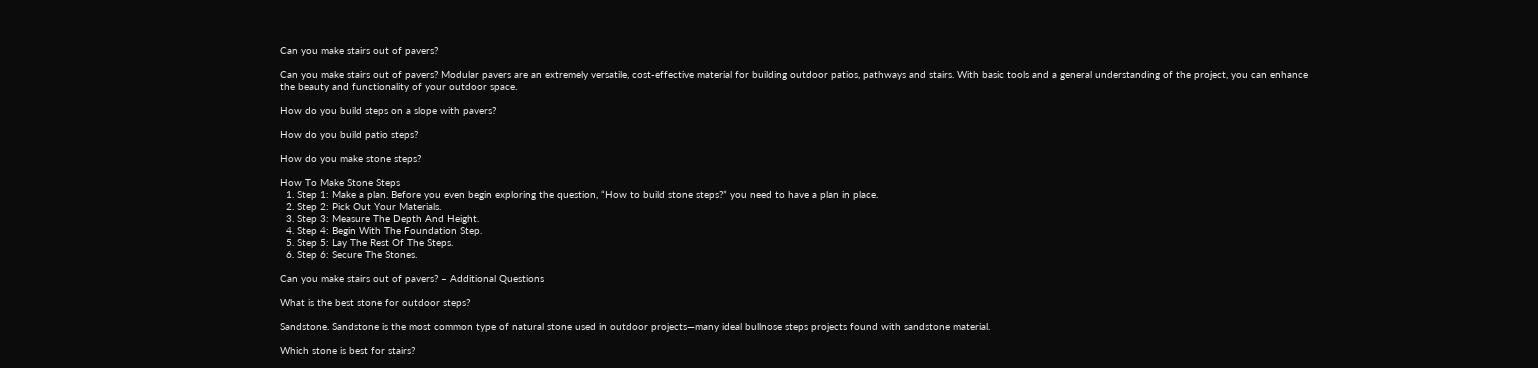Can you make stairs out of pavers?

Can you make stairs out of pavers? Modular pavers are an extremely versatile, cost-effective material for building outdoor patios, pathways and stairs. With basic tools and a general understanding of the project, you can enhance the beauty and functionality of your outdoor space.

How do you build steps on a slope with pavers?

How do you build patio steps?

How do you make stone steps?

How To Make Stone Steps
  1. Step 1: Make a plan. Before you even begin exploring the question, “How to build stone steps?” you need to have a plan in place.
  2. Step 2: Pick Out Your Materials.
  3. Step 3: Measure The Depth And Height.
  4. Step 4: Begin With The Foundation Step.
  5. Step 5: Lay The Rest Of The Steps.
  6. Step 6: Secure The Stones.

Can you make stairs out of pavers? – Additional Questions

What is the best stone for outdoor steps?

Sandstone. Sandstone is the most common type of natural stone used in outdoor projects—many ideal bullnose steps projects found with sandstone material.

Which stone is best for stairs?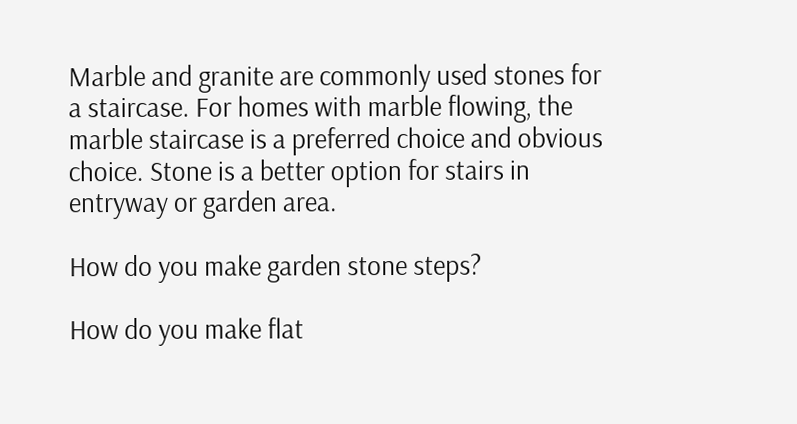Marble and granite are commonly used stones for a staircase. For homes with marble flowing, the marble staircase is a preferred choice and obvious choice. Stone is a better option for stairs in entryway or garden area.

How do you make garden stone steps?

How do you make flat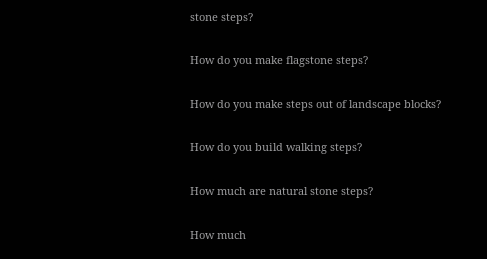stone steps?

How do you make flagstone steps?

How do you make steps out of landscape blocks?

How do you build walking steps?

How much are natural stone steps?

How much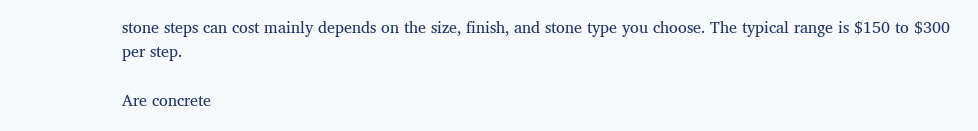stone steps can cost mainly depends on the size, finish, and stone type you choose. The typical range is $150 to $300 per step.

Are concrete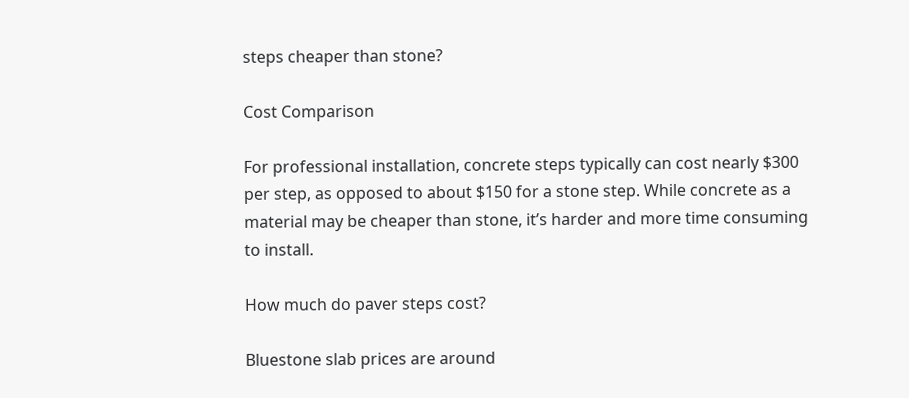steps cheaper than stone?

Cost Comparison

For professional installation, concrete steps typically can cost nearly $300 per step, as opposed to about $150 for a stone step. While concrete as a material may be cheaper than stone, it’s harder and more time consuming to install.

How much do paver steps cost?

Bluestone slab prices are around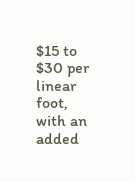$15 to $30 per linear foot, with an added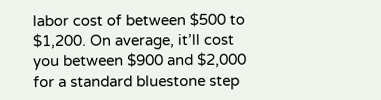labor cost of between $500 to $1,200. On average, it’ll cost you between $900 and $2,000 for a standard bluestone step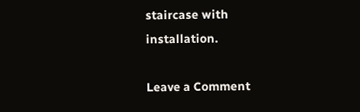staircase with installation.

Leave a Comment